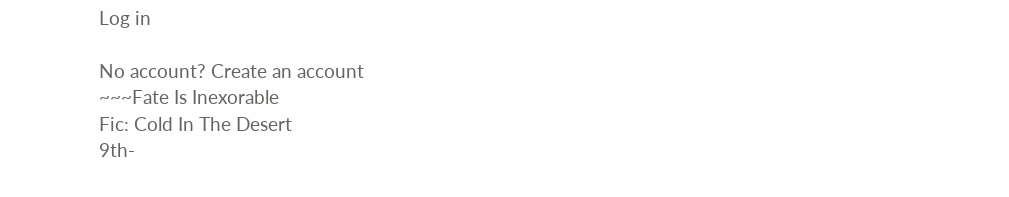Log in

No account? Create an account
~~~Fate Is Inexorable
Fic: Cold In The Desert
9th-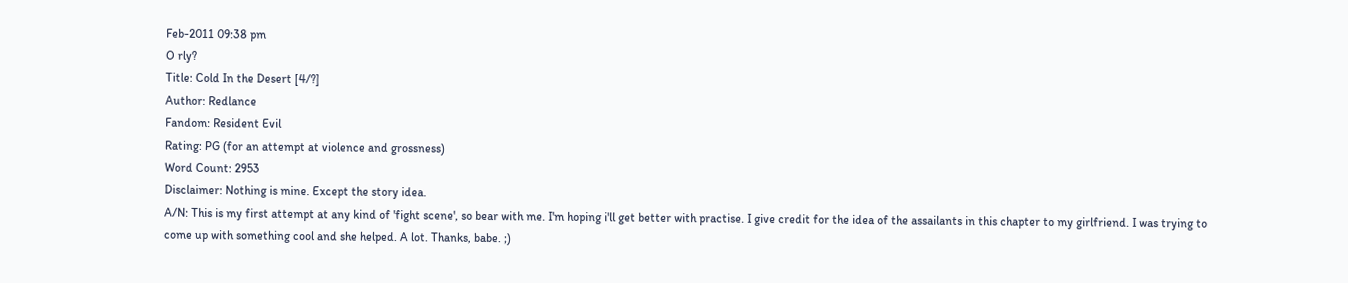Feb-2011 09:38 pm
O rly?
Title: Cold In the Desert [4/?]
Author: Redlance
Fandom: Resident Evil
Rating: PG (for an attempt at violence and grossness)
Word Count: 2953
Disclaimer: Nothing is mine. Except the story idea.
A/N: This is my first attempt at any kind of 'fight scene', so bear with me. I'm hoping i'll get better with practise. I give credit for the idea of the assailants in this chapter to my girlfriend. I was trying to come up with something cool and she helped. A lot. Thanks, babe. ;)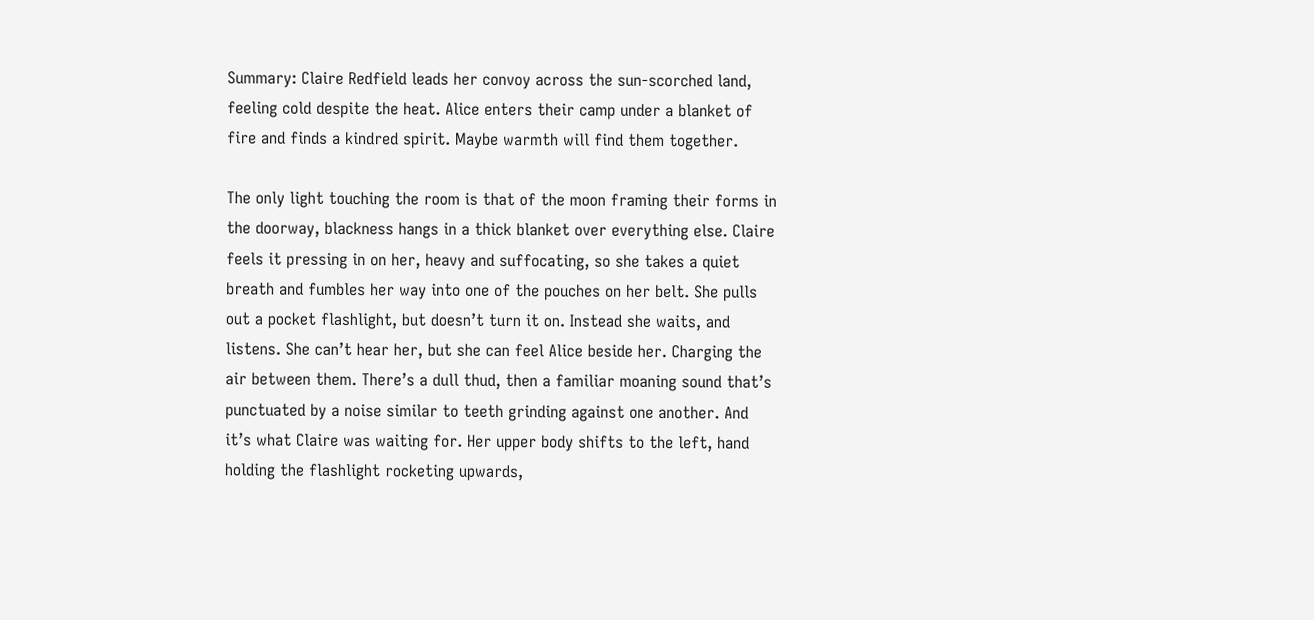Summary: Claire Redfield leads her convoy across the sun-scorched land, feeling cold despite the heat. Alice enters their camp under a blanket of fire and finds a kindred spirit. Maybe warmth will find them together.

The only light touching the room is that of the moon framing their forms in the doorway, blackness hangs in a thick blanket over everything else. Claire feels it pressing in on her, heavy and suffocating, so she takes a quiet breath and fumbles her way into one of the pouches on her belt. She pulls out a pocket flashlight, but doesn’t turn it on. Instead she waits, and listens. She can’t hear her, but she can feel Alice beside her. Charging the air between them. There’s a dull thud, then a familiar moaning sound that’s punctuated by a noise similar to teeth grinding against one another. And it’s what Claire was waiting for. Her upper body shifts to the left, hand holding the flashlight rocketing upwards,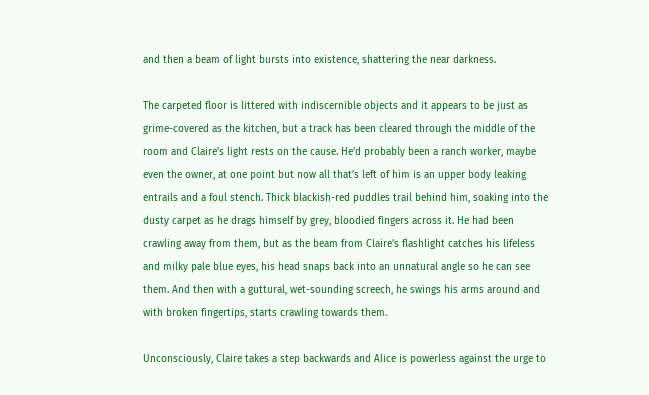and then a beam of light bursts into existence, shattering the near darkness.

The carpeted floor is littered with indiscernible objects and it appears to be just as grime-covered as the kitchen, but a track has been cleared through the middle of the room and Claire’s light rests on the cause. He’d probably been a ranch worker, maybe even the owner, at one point but now all that’s left of him is an upper body leaking entrails and a foul stench. Thick blackish-red puddles trail behind him, soaking into the dusty carpet as he drags himself by grey, bloodied fingers across it. He had been crawling away from them, but as the beam from Claire’s flashlight catches his lifeless and milky pale blue eyes, his head snaps back into an unnatural angle so he can see them. And then with a guttural, wet-sounding screech, he swings his arms around and with broken fingertips, starts crawling towards them.

Unconsciously, Claire takes a step backwards and Alice is powerless against the urge to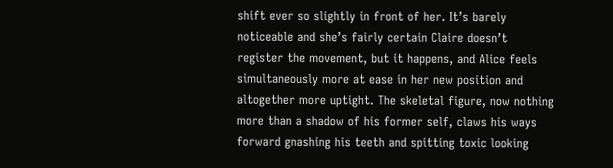shift ever so slightly in front of her. It’s barely noticeable and she’s fairly certain Claire doesn’t register the movement, but it happens, and Alice feels simultaneously more at ease in her new position and altogether more uptight. The skeletal figure, now nothing more than a shadow of his former self, claws his ways forward gnashing his teeth and spitting toxic looking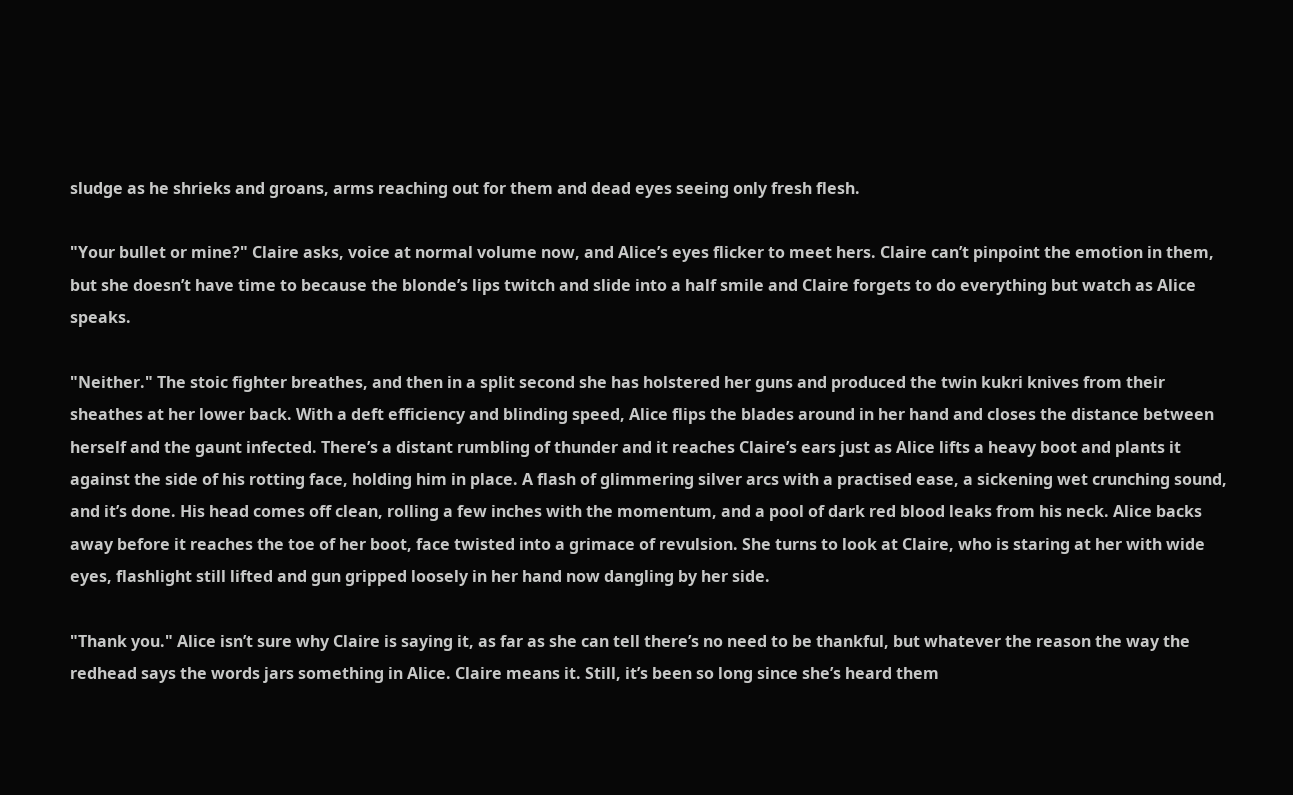sludge as he shrieks and groans, arms reaching out for them and dead eyes seeing only fresh flesh.

"Your bullet or mine?" Claire asks, voice at normal volume now, and Alice’s eyes flicker to meet hers. Claire can’t pinpoint the emotion in them, but she doesn’t have time to because the blonde’s lips twitch and slide into a half smile and Claire forgets to do everything but watch as Alice speaks.

"Neither." The stoic fighter breathes, and then in a split second she has holstered her guns and produced the twin kukri knives from their sheathes at her lower back. With a deft efficiency and blinding speed, Alice flips the blades around in her hand and closes the distance between herself and the gaunt infected. There’s a distant rumbling of thunder and it reaches Claire’s ears just as Alice lifts a heavy boot and plants it against the side of his rotting face, holding him in place. A flash of glimmering silver arcs with a practised ease, a sickening wet crunching sound, and it’s done. His head comes off clean, rolling a few inches with the momentum, and a pool of dark red blood leaks from his neck. Alice backs away before it reaches the toe of her boot, face twisted into a grimace of revulsion. She turns to look at Claire, who is staring at her with wide eyes, flashlight still lifted and gun gripped loosely in her hand now dangling by her side.

"Thank you." Alice isn’t sure why Claire is saying it, as far as she can tell there’s no need to be thankful, but whatever the reason the way the redhead says the words jars something in Alice. Claire means it. Still, it’s been so long since she’s heard them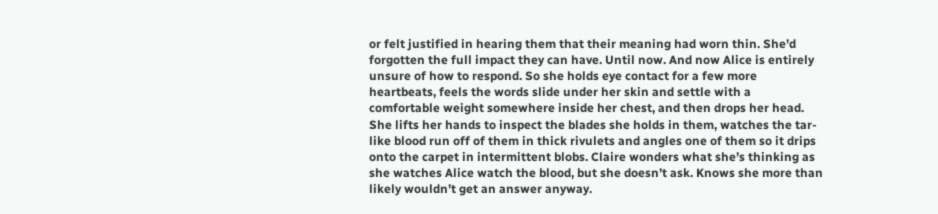or felt justified in hearing them that their meaning had worn thin. She’d forgotten the full impact they can have. Until now. And now Alice is entirely unsure of how to respond. So she holds eye contact for a few more heartbeats, feels the words slide under her skin and settle with a comfortable weight somewhere inside her chest, and then drops her head. She lifts her hands to inspect the blades she holds in them, watches the tar-like blood run off of them in thick rivulets and angles one of them so it drips onto the carpet in intermittent blobs. Claire wonders what she’s thinking as she watches Alice watch the blood, but she doesn’t ask. Knows she more than likely wouldn’t get an answer anyway.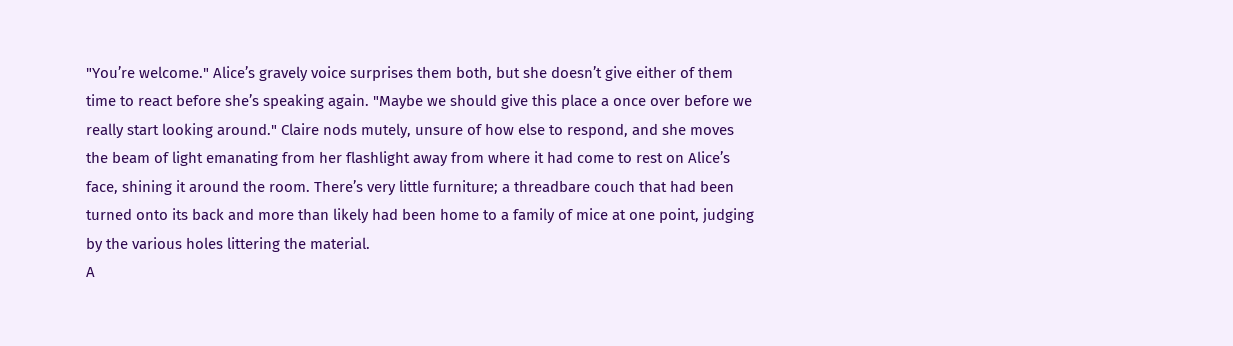"You’re welcome." Alice’s gravely voice surprises them both, but she doesn’t give either of them time to react before she’s speaking again. "Maybe we should give this place a once over before we really start looking around." Claire nods mutely, unsure of how else to respond, and she moves the beam of light emanating from her flashlight away from where it had come to rest on Alice’s face, shining it around the room. There’s very little furniture; a threadbare couch that had been turned onto its back and more than likely had been home to a family of mice at one point, judging by the various holes littering the material.
A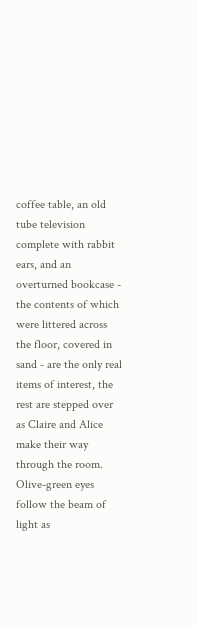coffee table, an old tube television complete with rabbit ears, and an overturned bookcase - the contents of which were littered across the floor, covered in sand - are the only real items of interest, the rest are stepped over as Claire and Alice make their way through the room. Olive-green eyes follow the beam of light as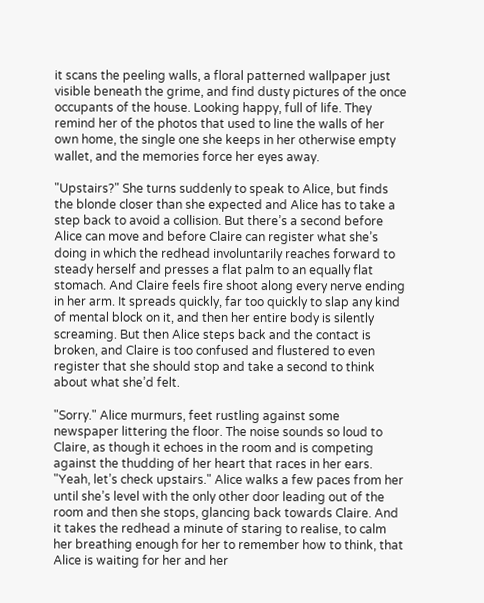it scans the peeling walls, a floral patterned wallpaper just visible beneath the grime, and find dusty pictures of the once occupants of the house. Looking happy, full of life. They remind her of the photos that used to line the walls of her own home, the single one she keeps in her otherwise empty wallet, and the memories force her eyes away.

"Upstairs?" She turns suddenly to speak to Alice, but finds the blonde closer than she expected and Alice has to take a step back to avoid a collision. But there’s a second before Alice can move and before Claire can register what she’s doing in which the redhead involuntarily reaches forward to steady herself and presses a flat palm to an equally flat stomach. And Claire feels fire shoot along every nerve ending in her arm. It spreads quickly, far too quickly to slap any kind of mental block on it, and then her entire body is silently screaming. But then Alice steps back and the contact is broken, and Claire is too confused and flustered to even register that she should stop and take a second to think about what she’d felt.

"Sorry." Alice murmurs, feet rustling against some newspaper littering the floor. The noise sounds so loud to Claire, as though it echoes in the room and is competing against the thudding of her heart that races in her ears. "Yeah, let’s check upstairs." Alice walks a few paces from her until she’s level with the only other door leading out of the room and then she stops, glancing back towards Claire. And it takes the redhead a minute of staring to realise, to calm her breathing enough for her to remember how to think, that Alice is waiting for her and her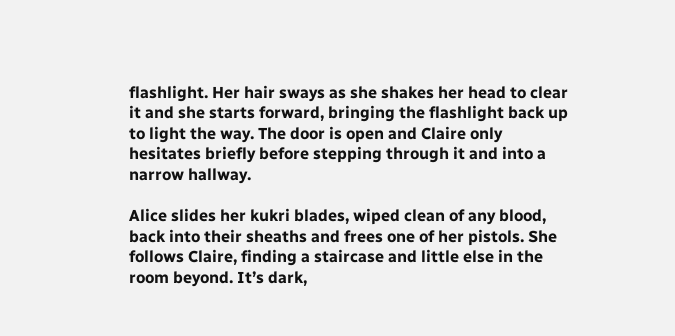flashlight. Her hair sways as she shakes her head to clear it and she starts forward, bringing the flashlight back up to light the way. The door is open and Claire only hesitates briefly before stepping through it and into a narrow hallway.

Alice slides her kukri blades, wiped clean of any blood, back into their sheaths and frees one of her pistols. She follows Claire, finding a staircase and little else in the room beyond. It’s dark,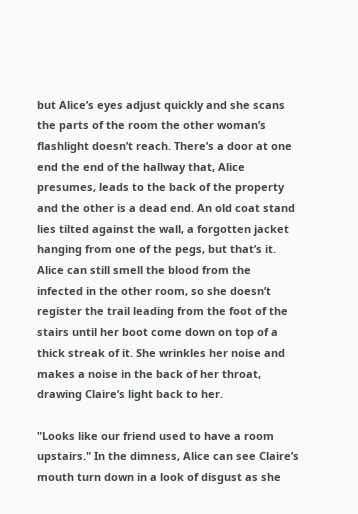but Alice’s eyes adjust quickly and she scans the parts of the room the other woman’s flashlight doesn’t reach. There’s a door at one end the end of the hallway that, Alice presumes, leads to the back of the property and the other is a dead end. An old coat stand lies tilted against the wall, a forgotten jacket hanging from one of the pegs, but that’s it. Alice can still smell the blood from the infected in the other room, so she doesn’t register the trail leading from the foot of the stairs until her boot come down on top of a thick streak of it. She wrinkles her noise and makes a noise in the back of her throat, drawing Claire’s light back to her.

"Looks like our friend used to have a room upstairs." In the dimness, Alice can see Claire’s mouth turn down in a look of disgust as she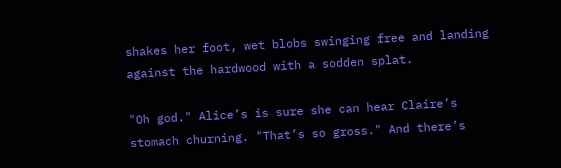shakes her foot, wet blobs swinging free and landing against the hardwood with a sodden splat.

"Oh god." Alice’s is sure she can hear Claire’s stomach churning. "That’s so gross." And there’s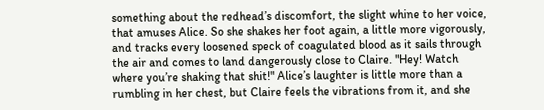something about the redhead’s discomfort, the slight whine to her voice, that amuses Alice. So she shakes her foot again, a little more vigorously, and tracks every loosened speck of coagulated blood as it sails through the air and comes to land dangerously close to Claire. "Hey! Watch where you’re shaking that shit!" Alice’s laughter is little more than a rumbling in her chest, but Claire feels the vibrations from it, and she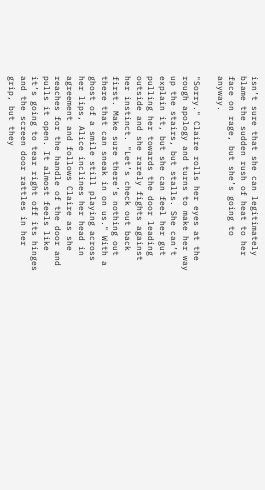isn’t sure that she can legitimately blame the sudden rush of heat to her face on rage, but she’s going to anyway.

"Sorry." Claire rolls her eyes at the rough apology and turns to make her way up the stairs, but stalls. She can’t explain it, but she can feel her gut pulling her towards the door leading outside and she rarely fights against her instinct. "Let’s check out back first. Make sure there’s nothing out there that can sneak in on us." With a ghost of a smile still playing across her lips, Alice inclines her head in agreement and follows Claire as she reaches for the handle of the door and pulls it open. It almost feels like it’s going to tear right off its hinges and the screen door rattles in her grip, but they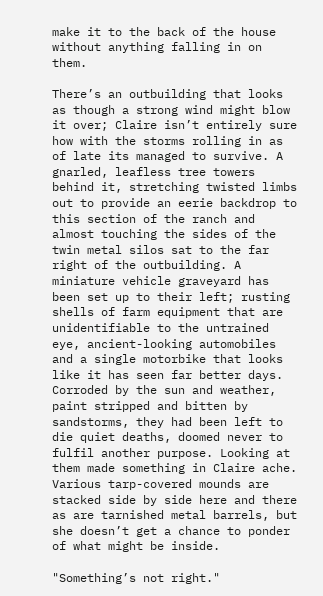make it to the back of the house without anything falling in on them.

There’s an outbuilding that looks as though a strong wind might blow it over; Claire isn’t entirely sure how with the storms rolling in as of late its managed to survive. A gnarled, leafless tree towers behind it, stretching twisted limbs out to provide an eerie backdrop to this section of the ranch and almost touching the sides of the twin metal silos sat to the far right of the outbuilding. A miniature vehicle graveyard has been set up to their left; rusting shells of farm equipment that are unidentifiable to the untrained eye, ancient-looking automobiles and a single motorbike that looks like it has seen far better days. Corroded by the sun and weather, paint stripped and bitten by sandstorms, they had been left to die quiet deaths, doomed never to fulfil another purpose. Looking at them made something in Claire ache. Various tarp-covered mounds are stacked side by side here and there as are tarnished metal barrels, but she doesn’t get a chance to ponder of what might be inside.

"Something’s not right."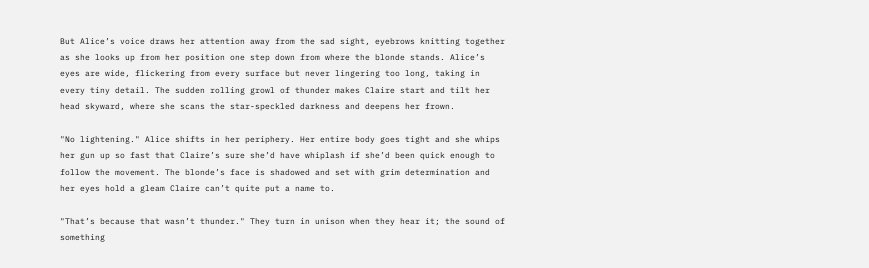But Alice’s voice draws her attention away from the sad sight, eyebrows knitting together as she looks up from her position one step down from where the blonde stands. Alice’s eyes are wide, flickering from every surface but never lingering too long, taking in every tiny detail. The sudden rolling growl of thunder makes Claire start and tilt her head skyward, where she scans the star-speckled darkness and deepens her frown.

"No lightening." Alice shifts in her periphery. Her entire body goes tight and she whips her gun up so fast that Claire’s sure she’d have whiplash if she’d been quick enough to follow the movement. The blonde’s face is shadowed and set with grim determination and her eyes hold a gleam Claire can’t quite put a name to.

"That’s because that wasn’t thunder." They turn in unison when they hear it; the sound of something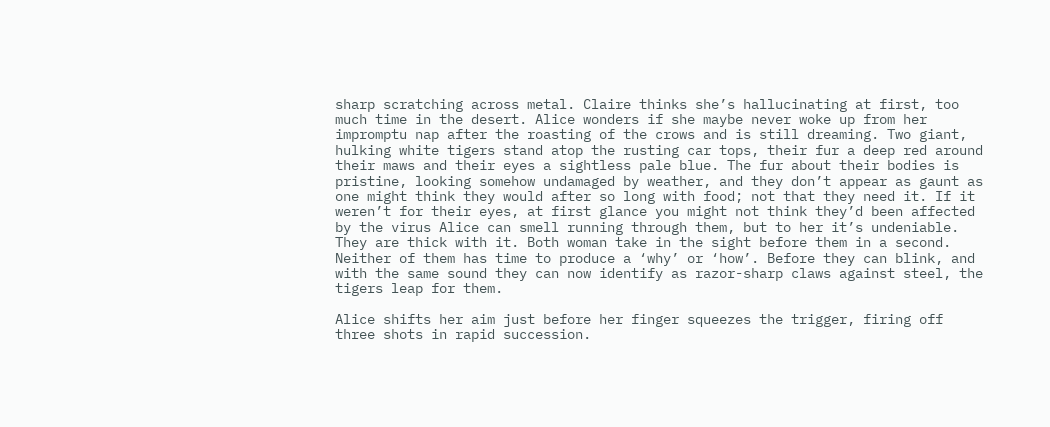sharp scratching across metal. Claire thinks she’s hallucinating at first, too much time in the desert. Alice wonders if she maybe never woke up from her impromptu nap after the roasting of the crows and is still dreaming. Two giant, hulking white tigers stand atop the rusting car tops, their fur a deep red around their maws and their eyes a sightless pale blue. The fur about their bodies is pristine, looking somehow undamaged by weather, and they don’t appear as gaunt as one might think they would after so long with food; not that they need it. If it weren’t for their eyes, at first glance you might not think they’d been affected by the virus Alice can smell running through them, but to her it’s undeniable. They are thick with it. Both woman take in the sight before them in a second. Neither of them has time to produce a ‘why’ or ‘how’. Before they can blink, and with the same sound they can now identify as razor-sharp claws against steel, the tigers leap for them.

Alice shifts her aim just before her finger squeezes the trigger, firing off three shots in rapid succession.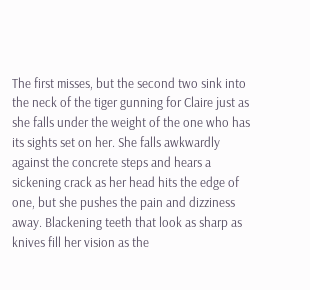The first misses, but the second two sink into the neck of the tiger gunning for Claire just as she falls under the weight of the one who has its sights set on her. She falls awkwardly against the concrete steps and hears a sickening crack as her head hits the edge of one, but she pushes the pain and dizziness away. Blackening teeth that look as sharp as knives fill her vision as the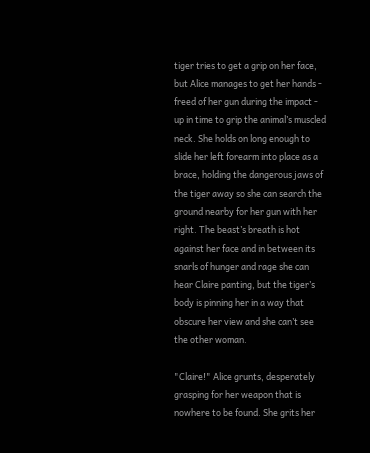tiger tries to get a grip on her face, but Alice manages to get her hands - freed of her gun during the impact - up in time to grip the animal’s muscled neck. She holds on long enough to slide her left forearm into place as a brace, holding the dangerous jaws of the tiger away so she can search the ground nearby for her gun with her right. The beast’s breath is hot against her face and in between its snarls of hunger and rage she can hear Claire panting, but the tiger’s body is pinning her in a way that obscure her view and she can’t see the other woman.

"Claire!" Alice grunts, desperately grasping for her weapon that is nowhere to be found. She grits her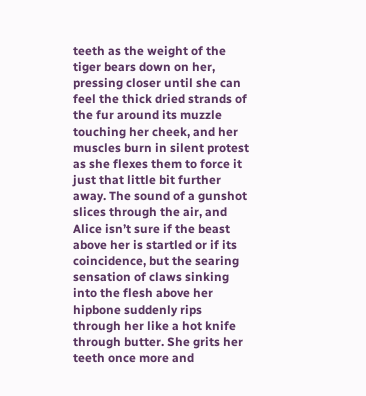teeth as the weight of the tiger bears down on her, pressing closer until she can feel the thick dried strands of the fur around its muzzle touching her cheek, and her muscles burn in silent protest as she flexes them to force it just that little bit further away. The sound of a gunshot slices through the air, and Alice isn’t sure if the beast above her is startled or if its coincidence, but the searing sensation of claws sinking into the flesh above her hipbone suddenly rips through her like a hot knife through butter. She grits her teeth once more and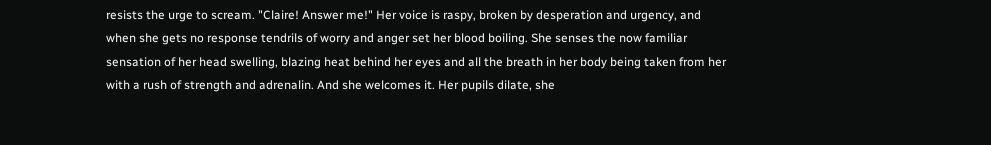resists the urge to scream. "Claire! Answer me!" Her voice is raspy, broken by desperation and urgency, and when she gets no response tendrils of worry and anger set her blood boiling. She senses the now familiar sensation of her head swelling, blazing heat behind her eyes and all the breath in her body being taken from her with a rush of strength and adrenalin. And she welcomes it. Her pupils dilate, she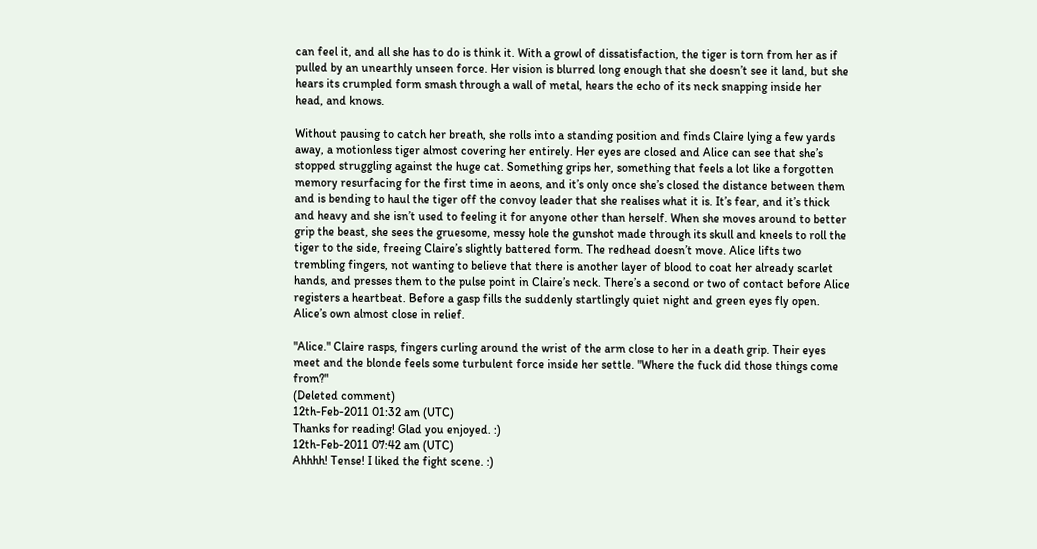can feel it, and all she has to do is think it. With a growl of dissatisfaction, the tiger is torn from her as if pulled by an unearthly unseen force. Her vision is blurred long enough that she doesn’t see it land, but she hears its crumpled form smash through a wall of metal, hears the echo of its neck snapping inside her head, and knows.

Without pausing to catch her breath, she rolls into a standing position and finds Claire lying a few yards away, a motionless tiger almost covering her entirely. Her eyes are closed and Alice can see that she’s stopped struggling against the huge cat. Something grips her, something that feels a lot like a forgotten memory resurfacing for the first time in aeons, and it’s only once she’s closed the distance between them and is bending to haul the tiger off the convoy leader that she realises what it is. It’s fear, and it’s thick and heavy and she isn’t used to feeling it for anyone other than herself. When she moves around to better grip the beast, she sees the gruesome, messy hole the gunshot made through its skull and kneels to roll the tiger to the side, freeing Claire’s slightly battered form. The redhead doesn’t move. Alice lifts two trembling fingers, not wanting to believe that there is another layer of blood to coat her already scarlet hands, and presses them to the pulse point in Claire’s neck. There’s a second or two of contact before Alice registers a heartbeat. Before a gasp fills the suddenly startlingly quiet night and green eyes fly open. Alice’s own almost close in relief.

"Alice." Claire rasps, fingers curling around the wrist of the arm close to her in a death grip. Their eyes meet and the blonde feels some turbulent force inside her settle. "Where the fuck did those things come from?"
(Deleted comment)
12th-Feb-2011 01:32 am (UTC)
Thanks for reading! Glad you enjoyed. :)
12th-Feb-2011 07:42 am (UTC)
Ahhhh! Tense! I liked the fight scene. :)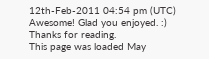12th-Feb-2011 04:54 pm (UTC)
Awesome! Glad you enjoyed. :) Thanks for reading.
This page was loaded May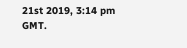21st 2019, 3:14 pm GMT.